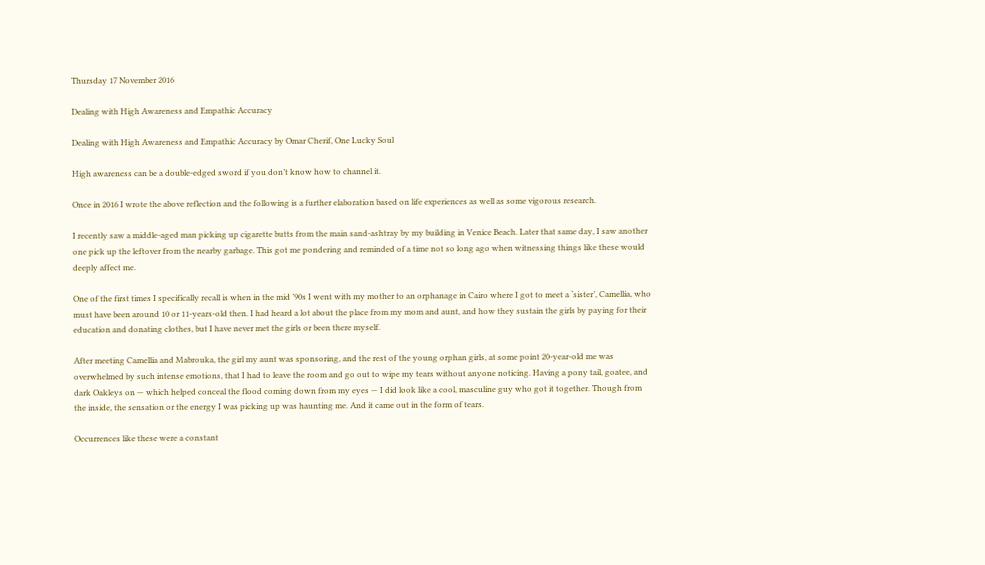Thursday 17 November 2016

Dealing with High Awareness and Empathic Accuracy

Dealing with High Awareness and Empathic Accuracy by Omar Cherif, One Lucky Soul

High awareness can be a double-edged sword if you don’t know how to channel it.

Once in 2016 I wrote the above reflection and the following is a further elaboration based on life experiences as well as some vigorous research.

I recently saw a middle-aged man picking up cigarette butts from the main sand-ashtray by my building in Venice Beach. Later that same day, I saw another one pick up the leftover from the nearby garbage. This got me pondering and reminded of a time not so long ago when witnessing things like these would deeply affect me.

One of the first times I specifically recall is when in the mid ’90s I went with my mother to an orphanage in Cairo where I got to meet a ‘sister’, Camellia, who must have been around 10 or 11-years-old then. I had heard a lot about the place from my mom and aunt, and how they sustain the girls by paying for their education and donating clothes, but I have never met the girls or been there myself.

After meeting Camellia and Mabrouka, the girl my aunt was sponsoring, and the rest of the young orphan girls, at some point 20-year-old me was overwhelmed by such intense emotions, that I had to leave the room and go out to wipe my tears without anyone noticing. Having a pony tail, goatee, and dark Oakleys on — which helped conceal the flood coming down from my eyes — I did look like a cool, masculine guy who got it together. Though from the inside, the sensation or the energy I was picking up was haunting me. And it came out in the form of tears.

Occurrences like these were a constant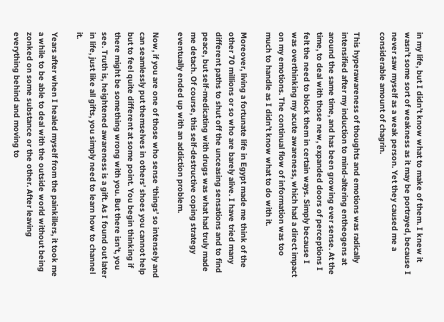in my life, but I didn’t know what to make of them. I knew it wasn’t some sort of weakness as it may be portrayed, because I never saw myself as a weak person. Yet they caused me a considerable amount of chagrin.

This hyperawareness of thoughts and emotions was radically intensified after my induction to mind-altering entheogens at around the same time, and has been growing ever sense. At the time, to deal with those new, expanded doors of perceptions I felt the need to block them in certain ways. Simply because I was overthinking my acute awareness, which had a direct impact on my emotions. The continual flow of information was too much to handle as I didn’t know what to do with it.

Moreover, living a fortunate life in Egypt made me think of the other 70 millions or so who are barely alive. I have tried many different paths to shut off the unceasing sensations and to find peace, but self-medicating with drugs was what had truly made me detach. Of course, this self-destructive coping strategy eventually ended up with an addiction problem.

Now, if you are one of those who sense ‘things’ so intensely and can seamlessly put themselves in others’ shoes you cannot help but to feel quite different at some point. You begin thinking if there might be something wrong with you. But there isn’t, you see. Truth is, heightened awareness is a gift. As I found out later in life, just like all gifts, you simply need to learn how to channel it.

Years after when I healed myself from the painkillers, it took me a while to be able to deal with the outside world without being zonked on some substance or the other. After leaving everything behind and moving to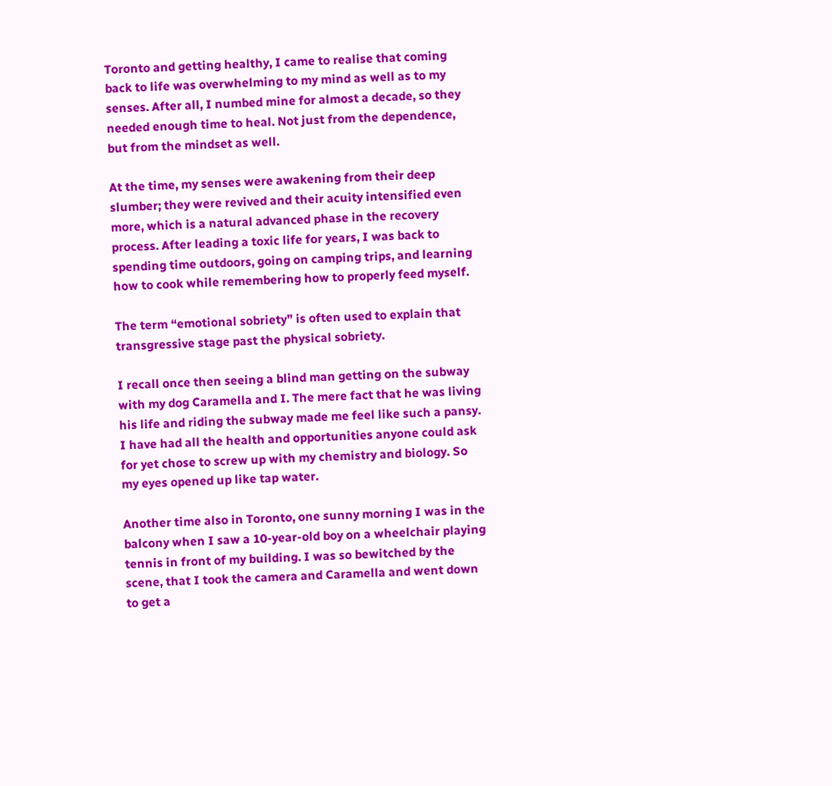Toronto and getting healthy, I came to realise that coming back to life was overwhelming to my mind as well as to my senses. After all, I numbed mine for almost a decade, so they needed enough time to heal. Not just from the dependence, but from the mindset as well.

At the time, my senses were awakening from their deep slumber; they were revived and their acuity intensified even more, which is a natural advanced phase in the recovery process. After leading a toxic life for years, I was back to spending time outdoors, going on camping trips, and learning how to cook while remembering how to properly feed myself.

The term “emotional sobriety” is often used to explain that transgressive stage past the physical sobriety.

I recall once then seeing a blind man getting on the subway with my dog Caramella and I. The mere fact that he was living his life and riding the subway made me feel like such a pansy. I have had all the health and opportunities anyone could ask for yet chose to screw up with my chemistry and biology. So my eyes opened up like tap water.

Another time also in Toronto, one sunny morning I was in the balcony when I saw a 10-year-old boy on a wheelchair playing tennis in front of my building. I was so bewitched by the scene, that I took the camera and Caramella and went down to get a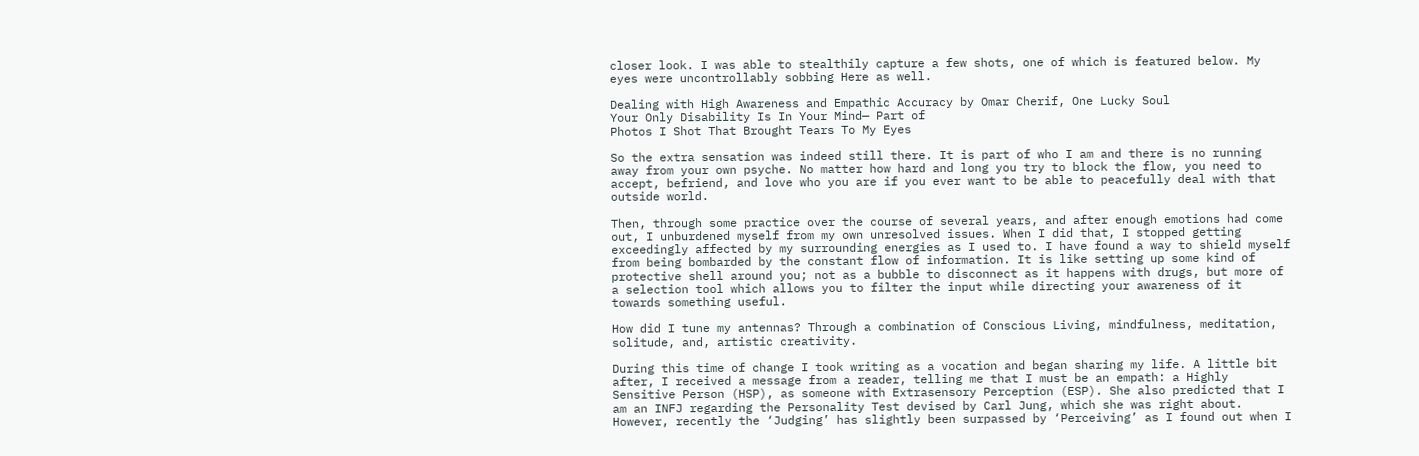closer look. I was able to stealthily capture a few shots, one of which is featured below. My eyes were uncontrollably sobbing Here as well.

Dealing with High Awareness and Empathic Accuracy by Omar Cherif, One Lucky Soul
Your Only Disability Is In Your Mind— Part of
Photos I Shot That Brought Tears To My Eyes

So the extra sensation was indeed still there. It is part of who I am and there is no running away from your own psyche. No matter how hard and long you try to block the flow, you need to accept, befriend, and love who you are if you ever want to be able to peacefully deal with that outside world.

Then, through some practice over the course of several years, and after enough emotions had come out, I unburdened myself from my own unresolved issues. When I did that, I stopped getting exceedingly affected by my surrounding energies as I used to. I have found a way to shield myself from being bombarded by the constant flow of information. It is like setting up some kind of protective shell around you; not as a bubble to disconnect as it happens with drugs, but more of a selection tool which allows you to filter the input while directing your awareness of it towards something useful.

How did I tune my antennas? Through a combination of Conscious Living, mindfulness, meditation, solitude, and, artistic creativity.

During this time of change I took writing as a vocation and began sharing my life. A little bit after, I received a message from a reader, telling me that I must be an empath: a Highly Sensitive Person (HSP), as someone with Extrasensory Perception (ESP). She also predicted that I am an INFJ regarding the Personality Test devised by Carl Jung, which she was right about. However, recently the ‘Judging’ has slightly been surpassed by ‘Perceiving’ as I found out when I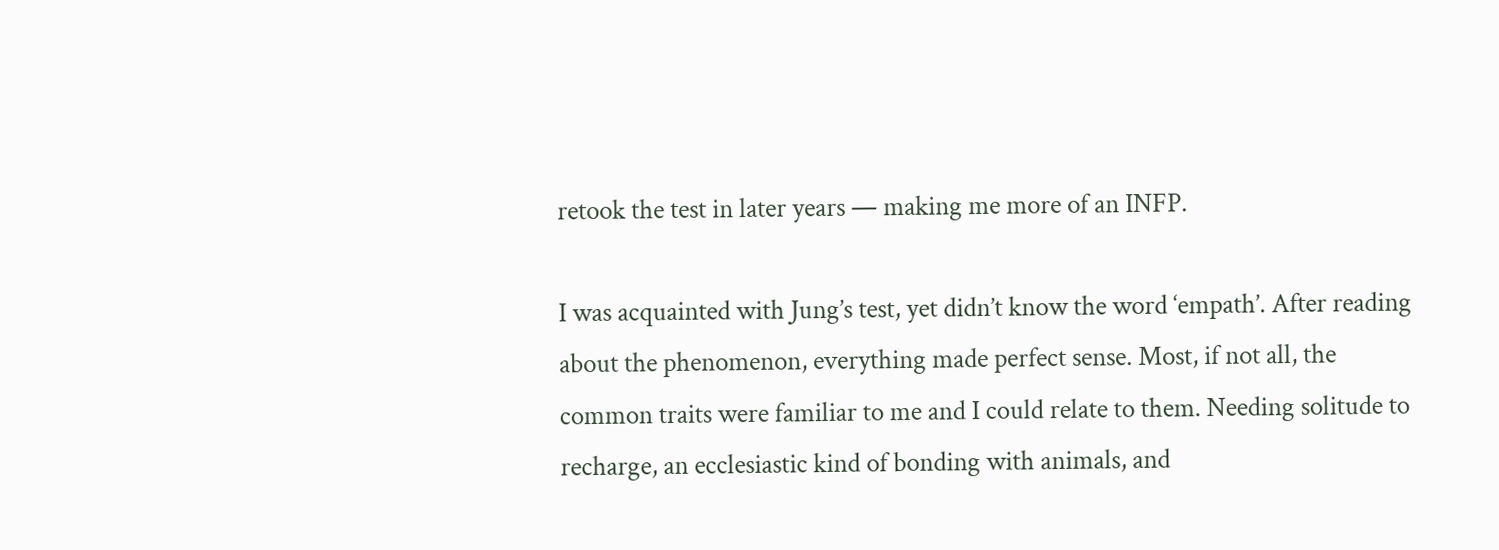retook the test in later years — making me more of an INFP.

I was acquainted with Jung’s test, yet didn’t know the word ‘empath’. After reading about the phenomenon, everything made perfect sense. Most, if not all, the common traits were familiar to me and I could relate to them. Needing solitude to recharge, an ecclesiastic kind of bonding with animals, and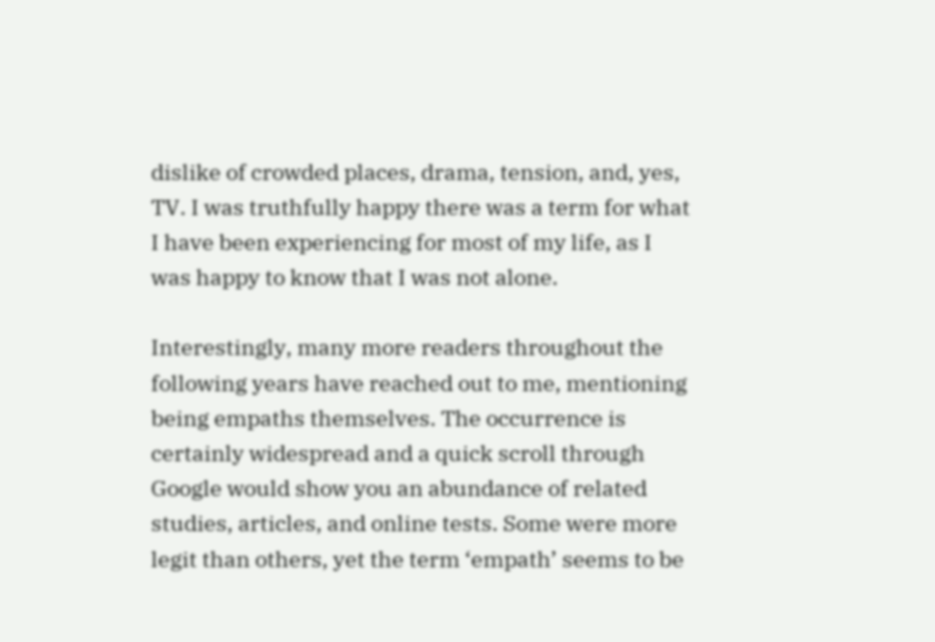dislike of crowded places, drama, tension, and, yes, TV. I was truthfully happy there was a term for what I have been experiencing for most of my life, as I was happy to know that I was not alone.

Interestingly, many more readers throughout the following years have reached out to me, mentioning being empaths themselves. The occurrence is certainly widespread and a quick scroll through Google would show you an abundance of related studies, articles, and online tests. Some were more legit than others, yet the term ‘empath’ seems to be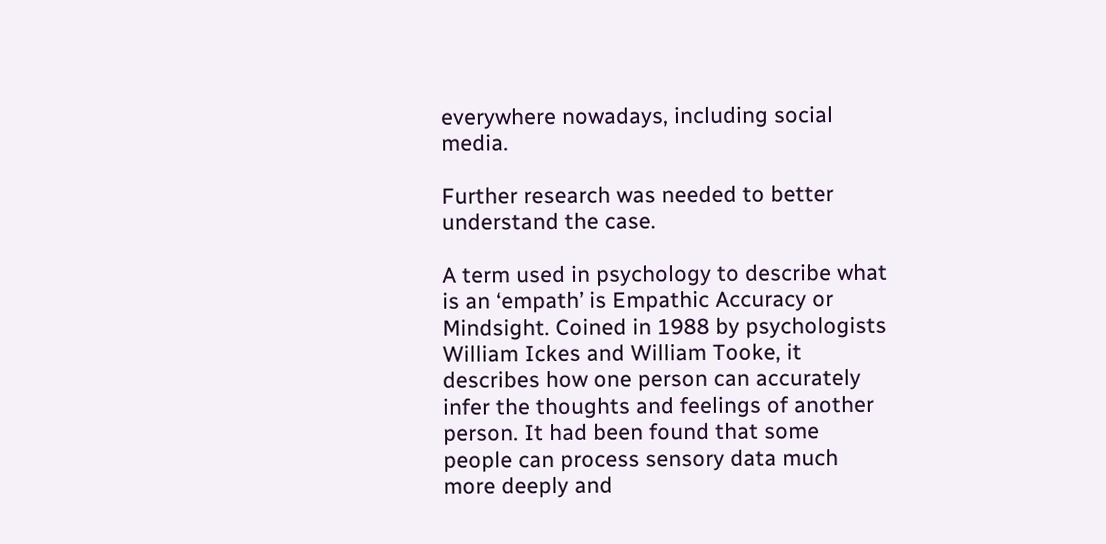everywhere nowadays, including social media.

Further research was needed to better understand the case.

A term used in psychology to describe what is an ‘empath’ is Empathic Accuracy or Mindsight. Coined in 1988 by psychologists William Ickes and William Tooke, it describes how one person can accurately infer the thoughts and feelings of another person. It had been found that some people can process sensory data much more deeply and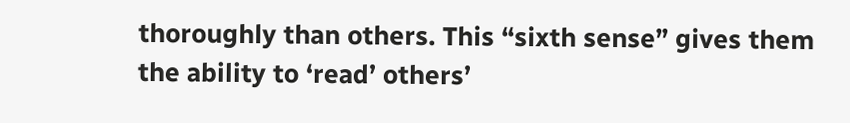thoroughly than others. This “sixth sense” gives them the ability to ‘read’ others’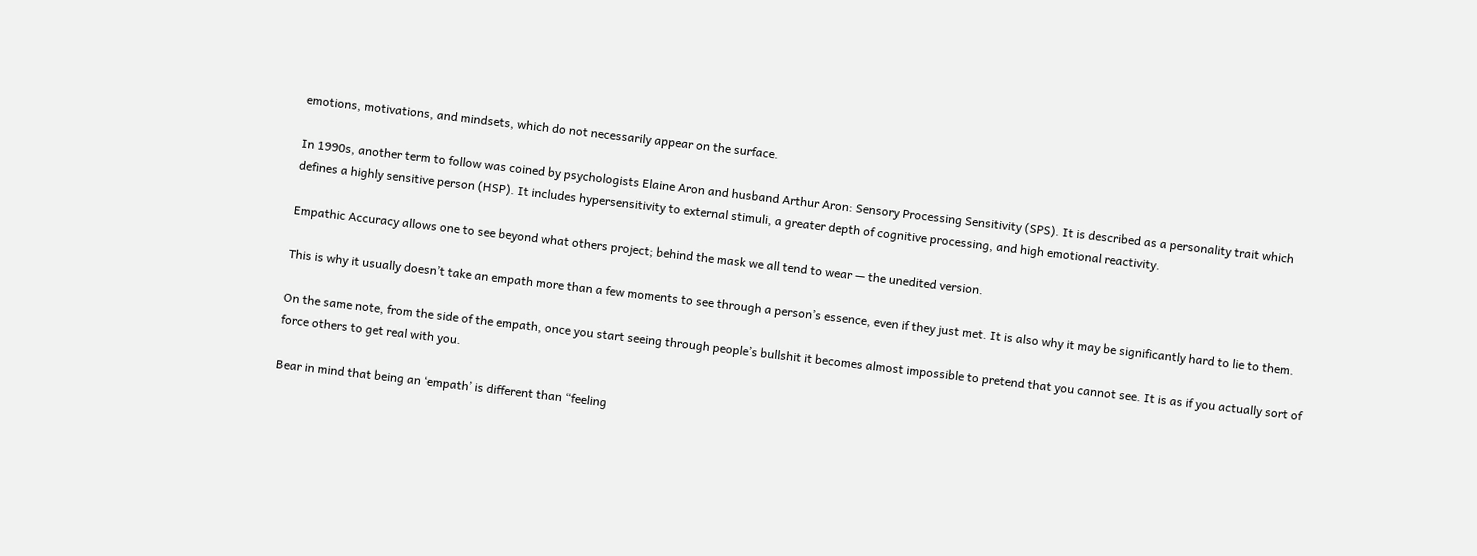emotions, motivations, and mindsets, which do not necessarily appear on the surface.

In 1990s, another term to follow was coined by psychologists Elaine Aron and husband Arthur Aron: Sensory Processing Sensitivity (SPS). It is described as a personality trait which defines a highly sensitive person (HSP). It includes hypersensitivity to external stimuli, a greater depth of cognitive processing, and high emotional reactivity.

Empathic Accuracy allows one to see beyond what others project; behind the mask we all tend to wear — the unedited version.

This is why it usually doesn’t take an empath more than a few moments to see through a person’s essence, even if they just met. It is also why it may be significantly hard to lie to them.

On the same note, from the side of the empath, once you start seeing through people’s bullshit it becomes almost impossible to pretend that you cannot see. It is as if you actually sort of force others to get real with you.

Bear in mind that being an ‘empath’ is different than “feeling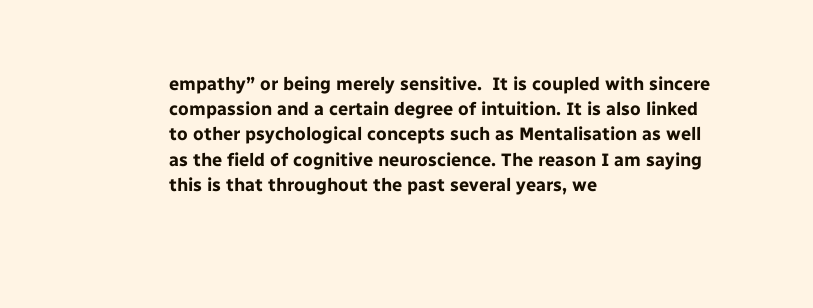empathy” or being merely sensitive.  It is coupled with sincere compassion and a certain degree of intuition. It is also linked to other psychological concepts such as Mentalisation as well as the field of cognitive neuroscience. The reason I am saying this is that throughout the past several years, we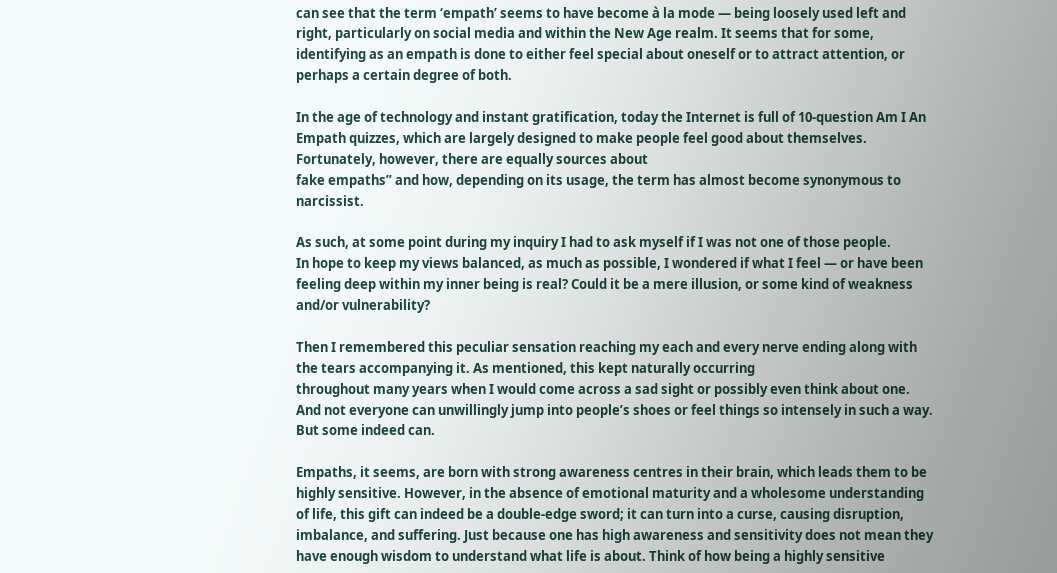can see that the term ‘empath’ seems to have become à la mode — being loosely used left and right, particularly on social media and within the New Age realm. It seems that for some, identifying as an empath is done to either feel special about oneself or to attract attention, or perhaps a certain degree of both.

In the age of technology and instant gratification, today the Internet is full of 10-question Am I An Empath quizzes, which are largely designed to make people feel good about themselves.   Fortunately, however, there are equally sources about
fake empaths” and how, depending on its usage, the term has almost become synonymous to narcissist.

As such, at some point during my inquiry I had to ask myself if I was not one of those people.
In hope to keep my views balanced, as much as possible, I wondered if what I feel — or have been feeling deep within my inner being is real? Could it be a mere illusion, or some kind of weakness and/or vulnerability?

Then I remembered this peculiar sensation reaching my each and every nerve ending along with the tears accompanying it. As mentioned, this kept naturally occurring
throughout many years when I would come across a sad sight or possibly even think about one. And not everyone can unwillingly jump into people’s shoes or feel things so intensely in such a way. But some indeed can.

Empaths, it seems, are born with strong awareness centres in their brain, which leads them to be highly sensitive. However, in the absence of emotional maturity and a wholesome understanding of life, this gift can indeed be a double-edge sword; it can turn into a curse, causing disruption, imbalance, and suffering. Just because one has high awareness and sensitivity does not mean they have enough wisdom to understand what life is about. Think of how being a highly sensitive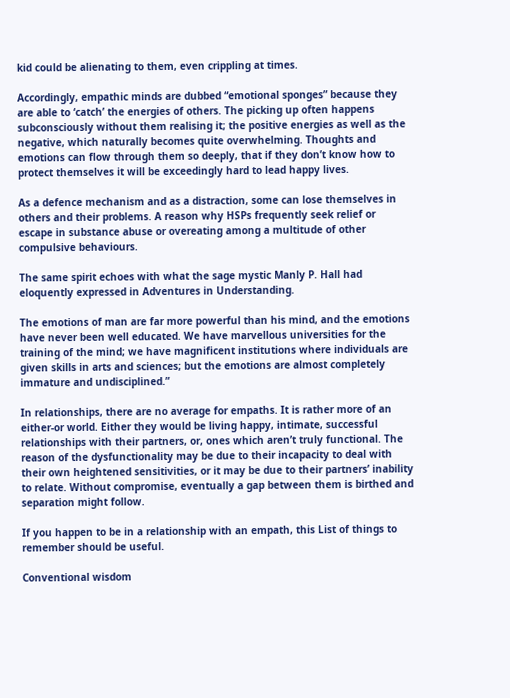kid could be alienating to them, even crippling at times.

Accordingly, empathic minds are dubbed “emotional sponges” because they are able to ‘catch’ the energies of others. The picking up often happens subconsciously without them realising it; the positive energies as well as the negative, which naturally becomes quite overwhelming. Thoughts and emotions can flow through them so deeply, that if they don’t know how to protect themselves it will be exceedingly hard to lead happy lives.

As a defence mechanism and as a distraction, some can lose themselves in others and their problems. A reason why HSPs frequently seek relief or escape in substance abuse or overeating among a multitude of other compulsive behaviours.

The same spirit echoes with what the sage mystic Manly P. Hall had eloquently expressed in Adventures in Understanding.

The emotions of man are far more powerful than his mind, and the emotions have never been well educated. We have marvellous universities for the training of the mind; we have magnificent institutions where individuals are given skills in arts and sciences; but the emotions are almost completely immature and undisciplined.”

In relationships, there are no average for empaths. It is rather more of an either-or world. Either they would be living happy, intimate, successful relationships with their partners, or, ones which aren’t truly functional. The reason of the dysfunctionality may be due to their incapacity to deal with their own heightened sensitivities, or it may be due to their partners’ inability to relate. Without compromise, eventually a gap between them is birthed and separation might follow.

If you happen to be in a relationship with an empath, this List of things to remember should be useful.

Conventional wisdom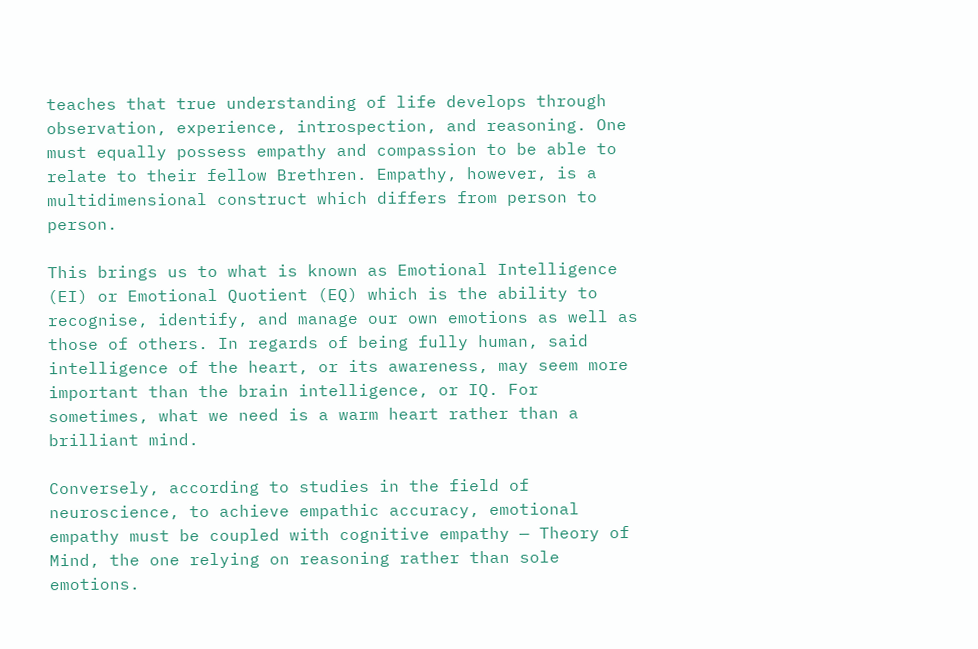teaches that true understanding of life develops through observation, experience, introspection, and reasoning. One must equally possess empathy and compassion to be able to relate to their fellow Brethren. Empathy, however, is a multidimensional construct which differs from person to person.

This brings us to what is known as Emotional Intelligence (EI) or Emotional Quotient (EQ) which is the ability to recognise, identify, and manage our own emotions as well as those of others. In regards of being fully human, said intelligence of the heart, or its awareness, may seem more important than the brain intelligence, or IQ. For sometimes, what we need is a warm heart rather than a brilliant mind.

Conversely, according to studies in the field of neuroscience, to achieve empathic accuracy, emotional empathy must be coupled with cognitive empathy — Theory of Mind, the one relying on reasoning rather than sole emotions.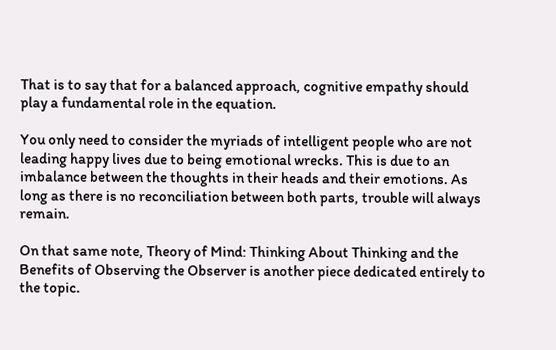That is to say that for a balanced approach, cognitive empathy should play a fundamental role in the equation.

You only need to consider the myriads of intelligent people who are not leading happy lives due to being emotional wrecks. This is due to an imbalance between the thoughts in their heads and their emotions. As long as there is no reconciliation between both parts, trouble will always remain.

On that same note, Theory of Mind: Thinking About Thinking and the Benefits of Observing the Observer is another piece dedicated entirely to the topic.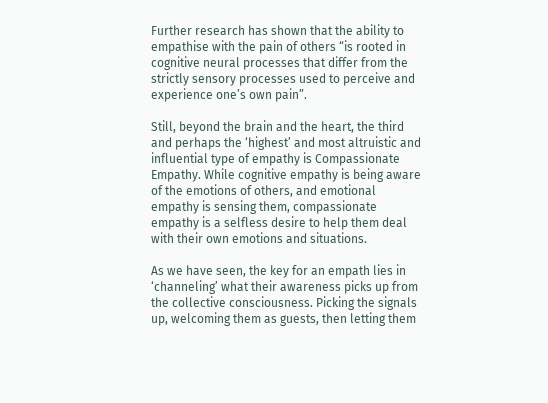Further research has shown that the ability to empathise with the pain of others “is rooted in cognitive neural processes that differ from the strictly sensory processes used to perceive and experience one’s own pain”.

Still, beyond the brain and the heart, the third and perhaps the ‘highest’ and most altruistic and influential type of empathy is Compassionate Empathy. While cognitive empathy is being aware of the emotions of others, and emotional empathy is sensing them, compassionate empathy is a selfless desire to help them deal with their own emotions and situations.

As we have seen, the key for an empath lies in ‘channeling’ what their awareness picks up from the collective consciousness. Picking the signals up, welcoming them as guests, then letting them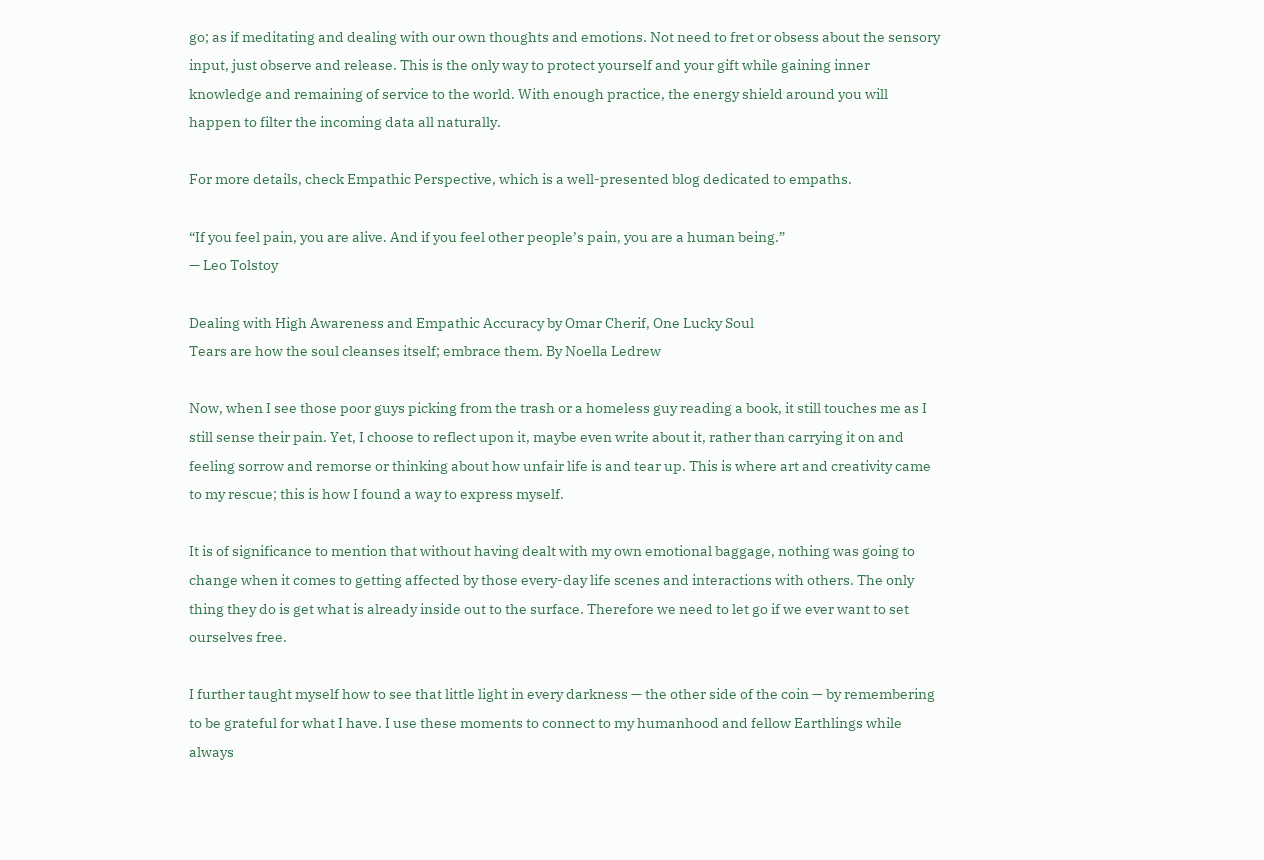go; as if meditating and dealing with our own thoughts and emotions. Not need to fret or obsess about the sensory input, just observe and release. This is the only way to protect yourself and your gift while gaining inner knowledge and remaining of service to the world. With enough practice, the energy shield around you will happen to filter the incoming data all naturally.

For more details, check Empathic Perspective, which is a well-presented blog dedicated to empaths.

“If you feel pain, you are alive. And if you feel other people’s pain, you are a human being.”
— Leo Tolstoy

Dealing with High Awareness and Empathic Accuracy by Omar Cherif, One Lucky Soul
Tears are how the soul cleanses itself; embrace them. By Noella Ledrew

Now, when I see those poor guys picking from the trash or a homeless guy reading a book, it still touches me as I still sense their pain. Yet, I choose to reflect upon it, maybe even write about it, rather than carrying it on and feeling sorrow and remorse or thinking about how unfair life is and tear up. This is where art and creativity came to my rescue; this is how I found a way to express myself.

It is of significance to mention that without having dealt with my own emotional baggage, nothing was going to change when it comes to getting affected by those every-day life scenes and interactions with others. The only thing they do is get what is already inside out to the surface. Therefore we need to let go if we ever want to set ourselves free.

I further taught myself how to see that little light in every darkness — the other side of the coin — by remembering to be grateful for what I have. I use these moments to connect to my humanhood and fellow Earthlings while always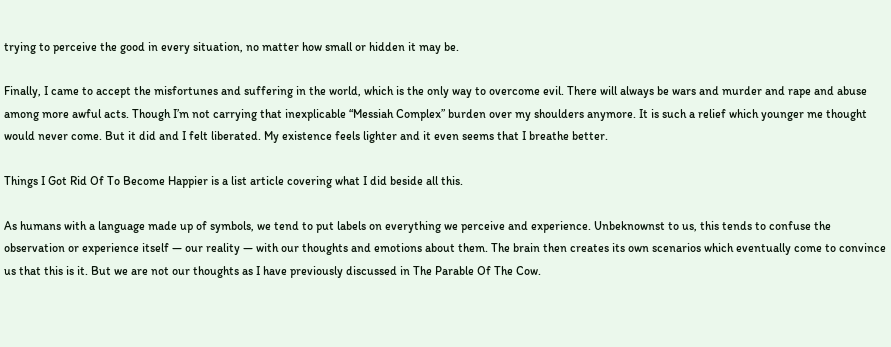trying to perceive the good in every situation, no matter how small or hidden it may be.

Finally, I came to accept the misfortunes and suffering in the world, which is the only way to overcome evil. There will always be wars and murder and rape and abuse among more awful acts. Though I’m not carrying that inexplicable “Messiah Complex” burden over my shoulders anymore. It is such a relief which younger me thought would never come. But it did and I felt liberated. My existence feels lighter and it even seems that I breathe better.

Things I Got Rid Of To Become Happier is a list article covering what I did beside all this.

As humans with a language made up of symbols, we tend to put labels on everything we perceive and experience. Unbeknownst to us, this tends to confuse the observation or experience itself — our reality — with our thoughts and emotions about them. The brain then creates its own scenarios which eventually come to convince us that this is it. But we are not our thoughts as I have previously discussed in The Parable Of The Cow.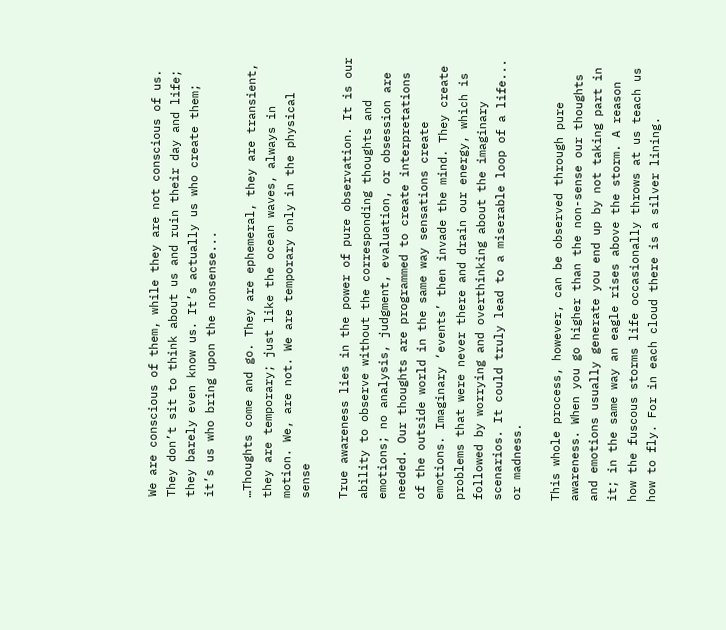We are conscious of them, while they are not conscious of us. They don’t sit to think about us and ruin their day and life; they barely even know us. It’s actually us who create them; it’s us who bring upon the nonsense...

…Thoughts come and go. They are ephemeral, they are transient, they are temporary; just like the ocean waves, always in motion. We, are not. We are temporary only in the physical sense

True awareness lies in the power of pure observation. It is our ability to observe without the corresponding thoughts and emotions; no analysis, judgment, evaluation, or obsession are needed. Our thoughts are programmed to create interpretations of the outside world in the same way sensations create emotions. Imaginary ‘events’ then invade the mind. They create problems that were never there and drain our energy, which is followed by worrying and overthinking about the imaginary scenarios. It could truly lead to a miserable loop of a life... or madness.

This whole process, however, can be observed through pure awareness. When you go higher than the non-sense our thoughts and emotions usually generate you end up by not taking part in it; in the same way an eagle rises above the storm. A reason how the fuscous storms life occasionally throws at us teach us how to fly. For in each cloud there is a silver lining.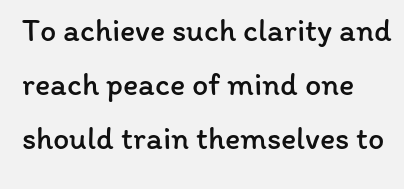To achieve such clarity and reach peace of mind one should train themselves to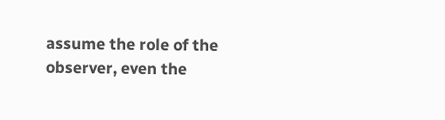assume the role of the observer, even the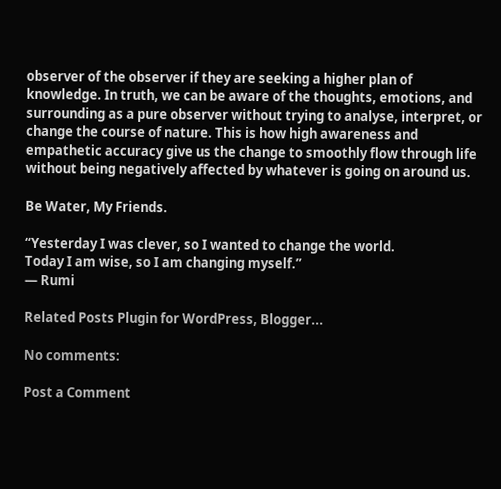observer of the observer if they are seeking a higher plan of knowledge. In truth, we can be aware of the thoughts, emotions, and surrounding as a pure observer without trying to analyse, interpret, or change the course of nature. This is how high awareness and empathetic accuracy give us the change to smoothly flow through life without being negatively affected by whatever is going on around us.

Be Water, My Friends.

“Yesterday I was clever, so I wanted to change the world.
Today I am wise, so I am changing myself.”
― Rumi

Related Posts Plugin for WordPress, Blogger...

No comments:

Post a Comment